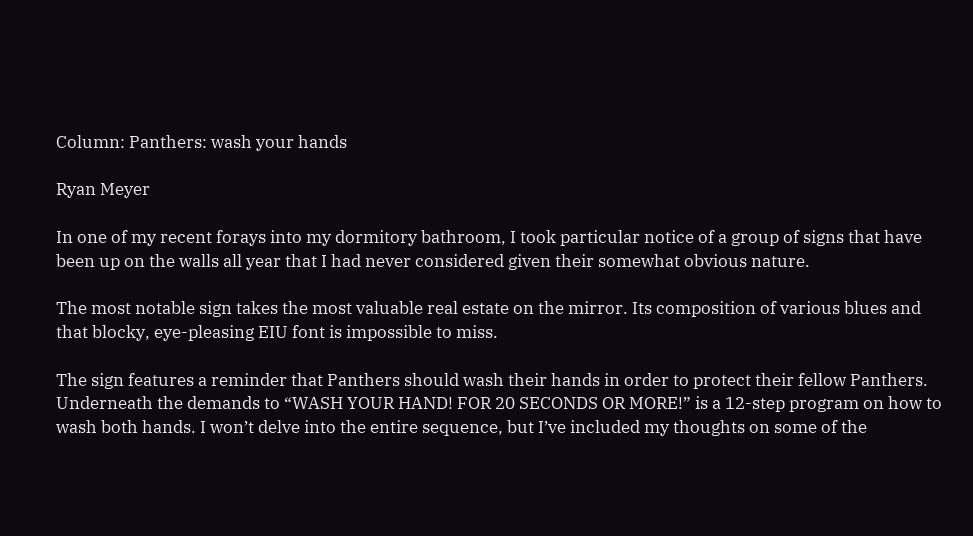Column: Panthers: wash your hands

Ryan Meyer

In one of my recent forays into my dormitory bathroom, I took particular notice of a group of signs that have been up on the walls all year that I had never considered given their somewhat obvious nature.

The most notable sign takes the most valuable real estate on the mirror. Its composition of various blues and that blocky, eye-pleasing EIU font is impossible to miss.

The sign features a reminder that Panthers should wash their hands in order to protect their fellow Panthers. Underneath the demands to “WASH YOUR HAND! FOR 20 SECONDS OR MORE!” is a 12-step program on how to wash both hands. I won’t delve into the entire sequence, but I’ve included my thoughts on some of the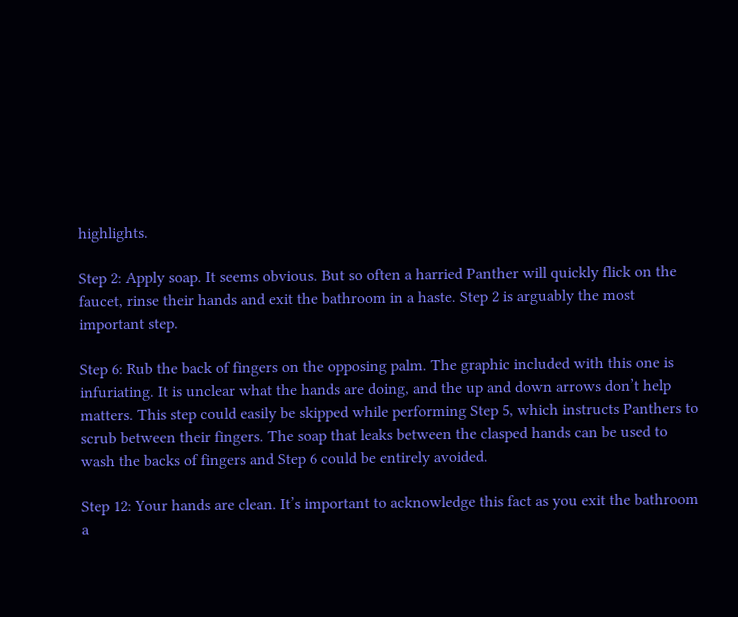highlights.

Step 2: Apply soap. It seems obvious. But so often a harried Panther will quickly flick on the faucet, rinse their hands and exit the bathroom in a haste. Step 2 is arguably the most important step.

Step 6: Rub the back of fingers on the opposing palm. The graphic included with this one is infuriating. It is unclear what the hands are doing, and the up and down arrows don’t help matters. This step could easily be skipped while performing Step 5, which instructs Panthers to scrub between their fingers. The soap that leaks between the clasped hands can be used to wash the backs of fingers and Step 6 could be entirely avoided.

Step 12: Your hands are clean. It’s important to acknowledge this fact as you exit the bathroom a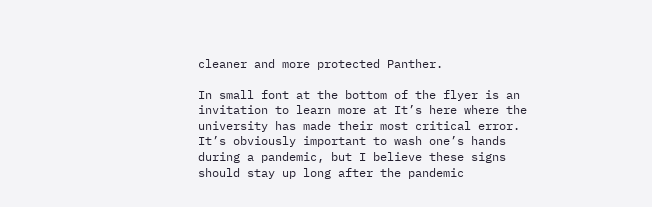cleaner and more protected Panther.

In small font at the bottom of the flyer is an invitation to learn more at It’s here where the university has made their most critical error. It’s obviously important to wash one’s hands during a pandemic, but I believe these signs should stay up long after the pandemic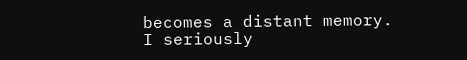becomes a distant memory. I seriously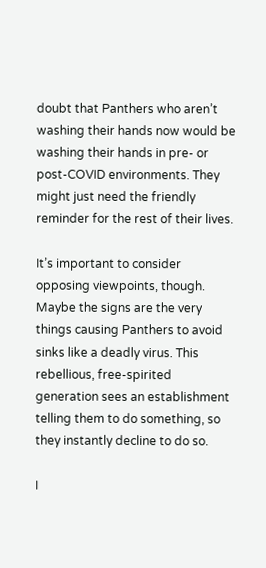doubt that Panthers who aren’t washing their hands now would be washing their hands in pre- or post-COVID environments. They might just need the friendly reminder for the rest of their lives.

It’s important to consider opposing viewpoints, though. Maybe the signs are the very things causing Panthers to avoid sinks like a deadly virus. This rebellious, free-spirited generation sees an establishment telling them to do something, so they instantly decline to do so.

I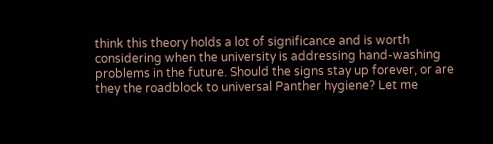think this theory holds a lot of significance and is worth considering when the university is addressing hand-washing problems in the future. Should the signs stay up forever, or are they the roadblock to universal Panther hygiene? Let me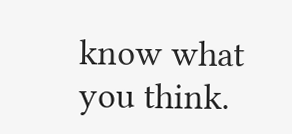know what you think.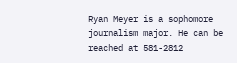Ryan Meyer is a sophomore journalism major. He can be reached at 581-2812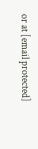or at [email protected]